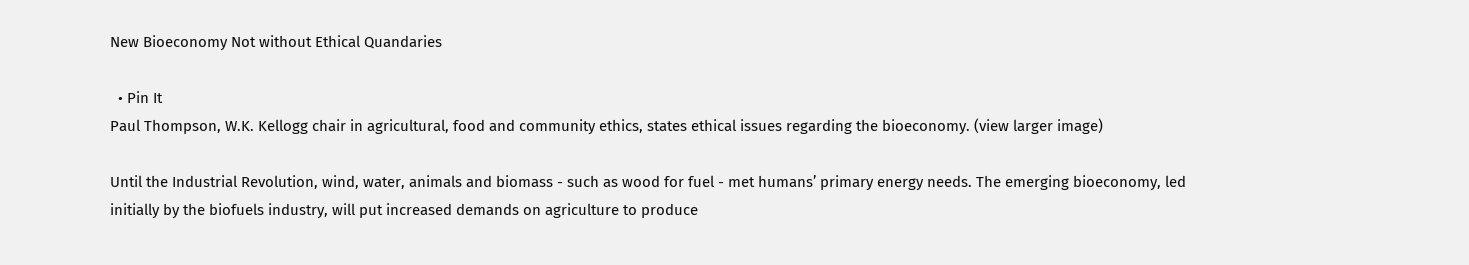New Bioeconomy Not without Ethical Quandaries

  • Pin It
Paul Thompson, W.K. Kellogg chair in agricultural, food and community ethics, states ethical issues regarding the bioeconomy. (view larger image)

Until the Industrial Revolution, wind, water, animals and biomass - such as wood for fuel - met humans’ primary energy needs. The emerging bioeconomy, led initially by the biofuels industry, will put increased demands on agriculture to produce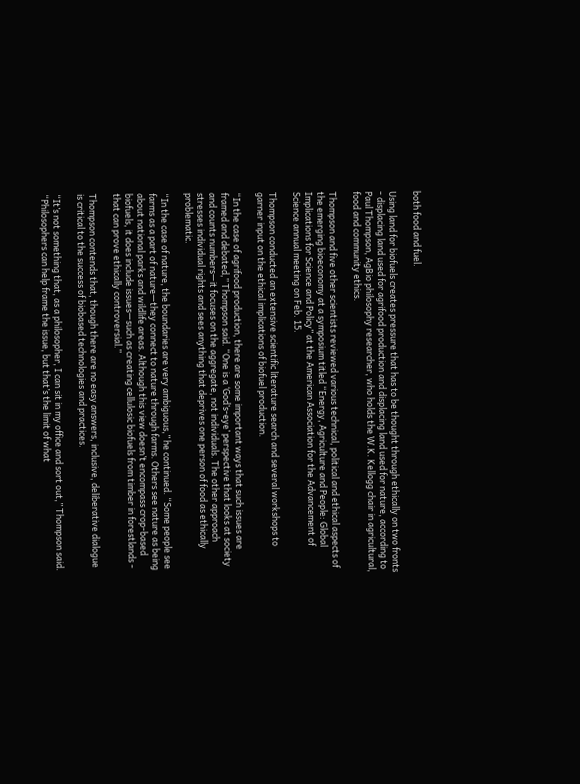both food and fuel.

Using land for biofuels creates pressure that has to be thought through ethically on two fronts - displacing land used for agrifood production and displacing land used for nature, according to Paul Thompson, AgBio philosophy researcher, who holds the W.K. Kellogg chair in agricultural, food and community ethics.

Thompson and five other scientists reviewed various technical, political and ethical aspects of the emerging bioeconomy at a symposium titled “Energy, Agriculture and People: Global Implications for Science and Policy” at the American Association for the Advancement of Science annual meeting on Feb. 15.

Thompson conducted an extensive scientific literature search and several workshops to garner input on the ethical implications of biofuel production.

“In the case of agrifood production, there are some important ways that such issues are framed and debated,” Thompson said. “One is a ‘God’s-eye’ perspective that looks at society and counts numbers—it focuses on the aggregate, not individuals. The other approach stresses individual rights and sees anything that deprives one person of food as ethically problematic.

“In the case of nature, the boundaries are very ambiguous,” he continued. “Some people see farms as a part of nature—they connect to nature through farms. Others see nature as being about national parks and wildlife areas. Although this view doesn’t encompass crop-based biofuels, it does include issues—such as creating cellulosic biofuels from timber in forestlands - that can prove ethically controversial.”

Thompson contends that, though there are no easy answers, inclusive, deliberative dialogue is critical to the success of biobased technologies and practices.

“It’s not something that, as a philosopher, I can sit in my office and sort out,” Thompson said. “Philosophers can help frame the issue, but that’s the limit of what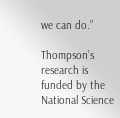we can do.”

Thompson’s research is funded by the National Science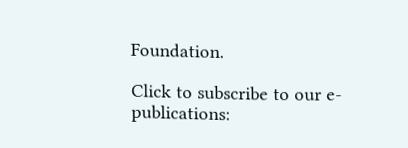Foundation.

Click to subscribe to our e-publications: